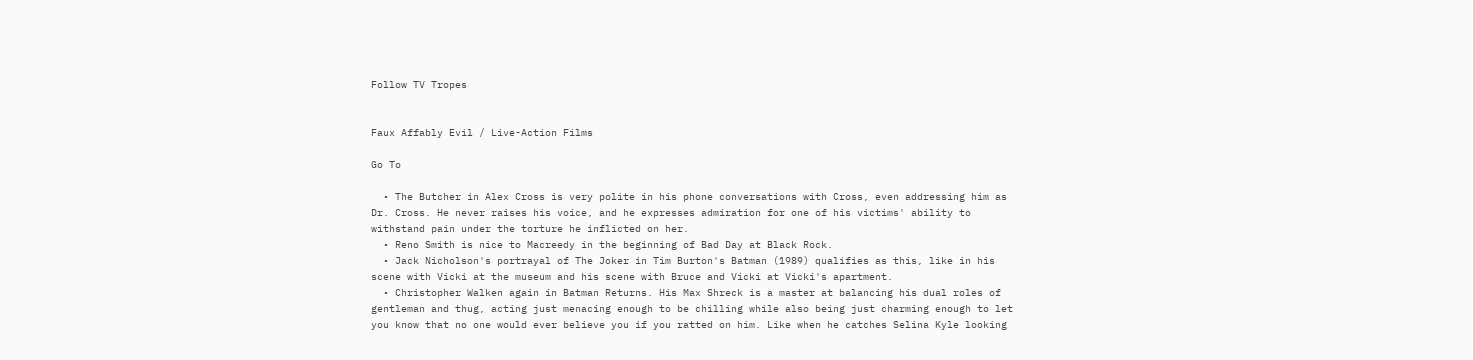Follow TV Tropes


Faux Affably Evil / Live-Action Films

Go To

  • The Butcher in Alex Cross is very polite in his phone conversations with Cross, even addressing him as Dr. Cross. He never raises his voice, and he expresses admiration for one of his victims' ability to withstand pain under the torture he inflicted on her.
  • Reno Smith is nice to Macreedy in the beginning of Bad Day at Black Rock.
  • Jack Nicholson's portrayal of The Joker in Tim Burton's Batman (1989) qualifies as this, like in his scene with Vicki at the museum and his scene with Bruce and Vicki at Vicki's apartment.
  • Christopher Walken again in Batman Returns. His Max Shreck is a master at balancing his dual roles of gentleman and thug, acting just menacing enough to be chilling while also being just charming enough to let you know that no one would ever believe you if you ratted on him. Like when he catches Selina Kyle looking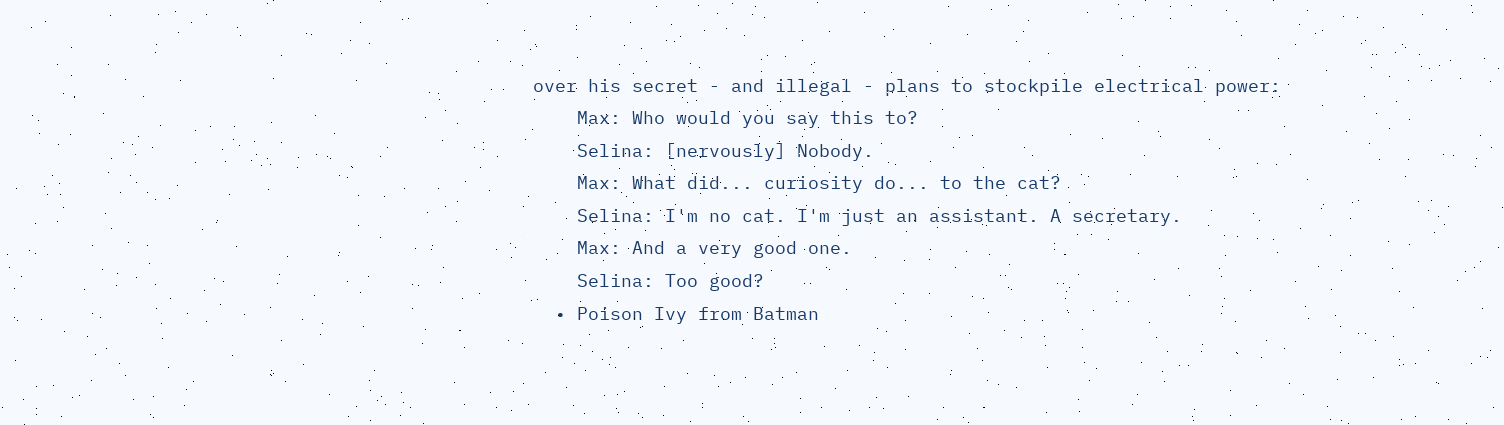over his secret - and illegal - plans to stockpile electrical power:
    Max: Who would you say this to?
    Selina: [nervously] Nobody.
    Max: What did... curiosity do... to the cat?
    Selina: I'm no cat. I'm just an assistant. A secretary.
    Max: And a very good one.
    Selina: Too good?
  • Poison Ivy from Batman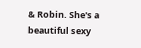& Robin. She's a beautiful sexy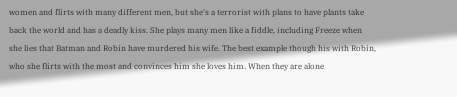women and flirts with many different men, but she's a terrorist with plans to have plants take back the world and has a deadly kiss. She plays many men like a fiddle, including Freeze when she lies that Batman and Robin have murdered his wife. The best example though his with Robin, who she flirts with the most and convinces him she loves him. When they are alone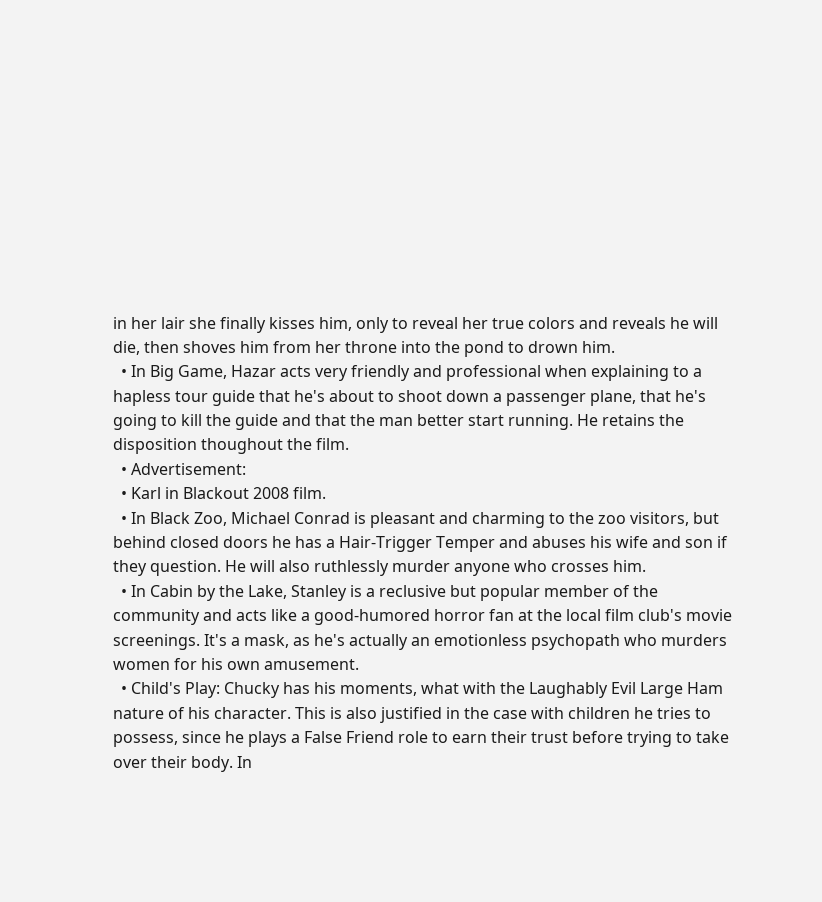in her lair she finally kisses him, only to reveal her true colors and reveals he will die, then shoves him from her throne into the pond to drown him.
  • In Big Game, Hazar acts very friendly and professional when explaining to a hapless tour guide that he's about to shoot down a passenger plane, that he's going to kill the guide and that the man better start running. He retains the disposition thoughout the film.
  • Advertisement:
  • Karl in Blackout 2008 film.
  • In Black Zoo, Michael Conrad is pleasant and charming to the zoo visitors, but behind closed doors he has a Hair-Trigger Temper and abuses his wife and son if they question. He will also ruthlessly murder anyone who crosses him.
  • In Cabin by the Lake, Stanley is a reclusive but popular member of the community and acts like a good-humored horror fan at the local film club's movie screenings. It's a mask, as he's actually an emotionless psychopath who murders women for his own amusement.
  • Child's Play: Chucky has his moments, what with the Laughably Evil Large Ham nature of his character. This is also justified in the case with children he tries to possess, since he plays a False Friend role to earn their trust before trying to take over their body. In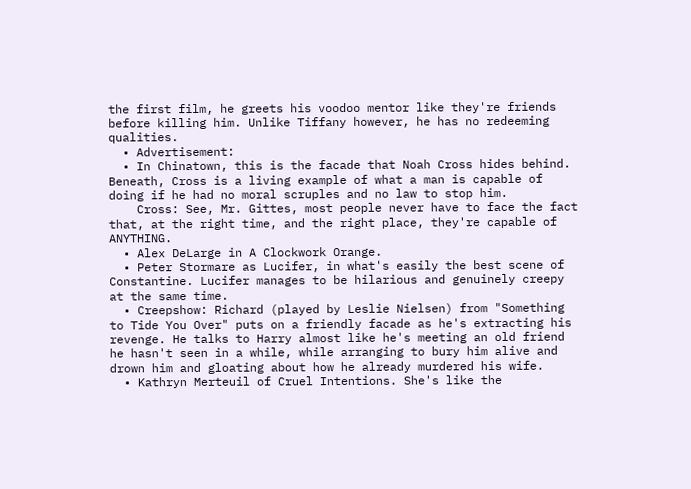the first film, he greets his voodoo mentor like they're friends before killing him. Unlike Tiffany however, he has no redeeming qualities.
  • Advertisement:
  • In Chinatown, this is the facade that Noah Cross hides behind. Beneath, Cross is a living example of what a man is capable of doing if he had no moral scruples and no law to stop him.
    Cross: See, Mr. Gittes, most people never have to face the fact that, at the right time, and the right place, they're capable of ANYTHING.
  • Alex DeLarge in A Clockwork Orange.
  • Peter Stormare as Lucifer, in what's easily the best scene of Constantine. Lucifer manages to be hilarious and genuinely creepy at the same time.
  • Creepshow: Richard (played by Leslie Nielsen) from "Something to Tide You Over" puts on a friendly facade as he's extracting his revenge. He talks to Harry almost like he's meeting an old friend he hasn't seen in a while, while arranging to bury him alive and drown him and gloating about how he already murdered his wife.
  • Kathryn Merteuil of Cruel Intentions. She's like the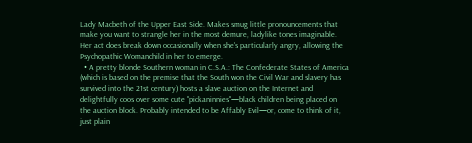Lady Macbeth of the Upper East Side. Makes smug little pronouncements that make you want to strangle her in the most demure, ladylike tones imaginable. Her act does break down occasionally when she's particularly angry, allowing the Psychopathic Womanchild in her to emerge.
  • A pretty blonde Southern woman in C.S.A.: The Confederate States of America (which is based on the premise that the South won the Civil War and slavery has survived into the 21st century) hosts a slave auction on the Internet and delightfully coos over some cute "pickaninnies"—black children being placed on the auction block. Probably intended to be Affably Evil—or, come to think of it, just plain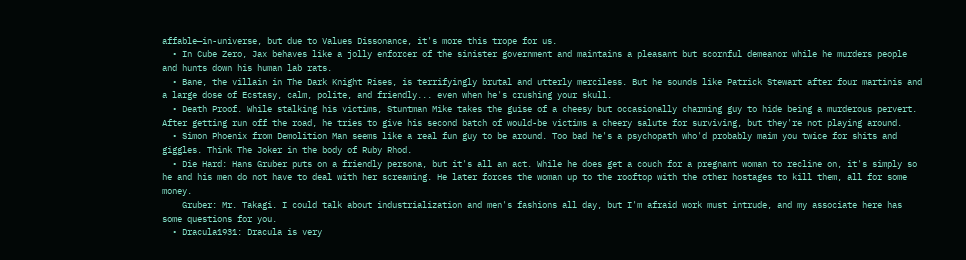affable—in-universe, but due to Values Dissonance, it's more this trope for us.
  • In Cube Zero, Jax behaves like a jolly enforcer of the sinister government and maintains a pleasant but scornful demeanor while he murders people and hunts down his human lab rats.
  • Bane, the villain in The Dark Knight Rises, is terrifyingly brutal and utterly merciless. But he sounds like Patrick Stewart after four martinis and a large dose of Ecstasy, calm, polite, and friendly... even when he's crushing your skull.
  • Death Proof. While stalking his victims, Stuntman Mike takes the guise of a cheesy but occasionally charming guy to hide being a murderous pervert. After getting run off the road, he tries to give his second batch of would-be victims a cheery salute for surviving, but they're not playing around.
  • Simon Phoenix from Demolition Man seems like a real fun guy to be around. Too bad he's a psychopath who'd probably maim you twice for shits and giggles. Think The Joker in the body of Ruby Rhod.
  • Die Hard: Hans Gruber puts on a friendly persona, but it's all an act. While he does get a couch for a pregnant woman to recline on, it's simply so he and his men do not have to deal with her screaming. He later forces the woman up to the rooftop with the other hostages to kill them, all for some money.
    Gruber: Mr. Takagi. I could talk about industrialization and men's fashions all day, but I'm afraid work must intrude, and my associate here has some questions for you.
  • Dracula1931: Dracula is very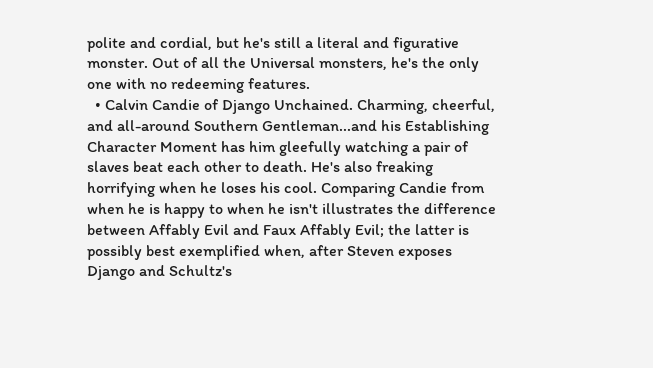polite and cordial, but he's still a literal and figurative monster. Out of all the Universal monsters, he's the only one with no redeeming features.
  • Calvin Candie of Django Unchained. Charming, cheerful, and all-around Southern Gentleman...and his Establishing Character Moment has him gleefully watching a pair of slaves beat each other to death. He's also freaking horrifying when he loses his cool. Comparing Candie from when he is happy to when he isn't illustrates the difference between Affably Evil and Faux Affably Evil; the latter is possibly best exemplified when, after Steven exposes Django and Schultz's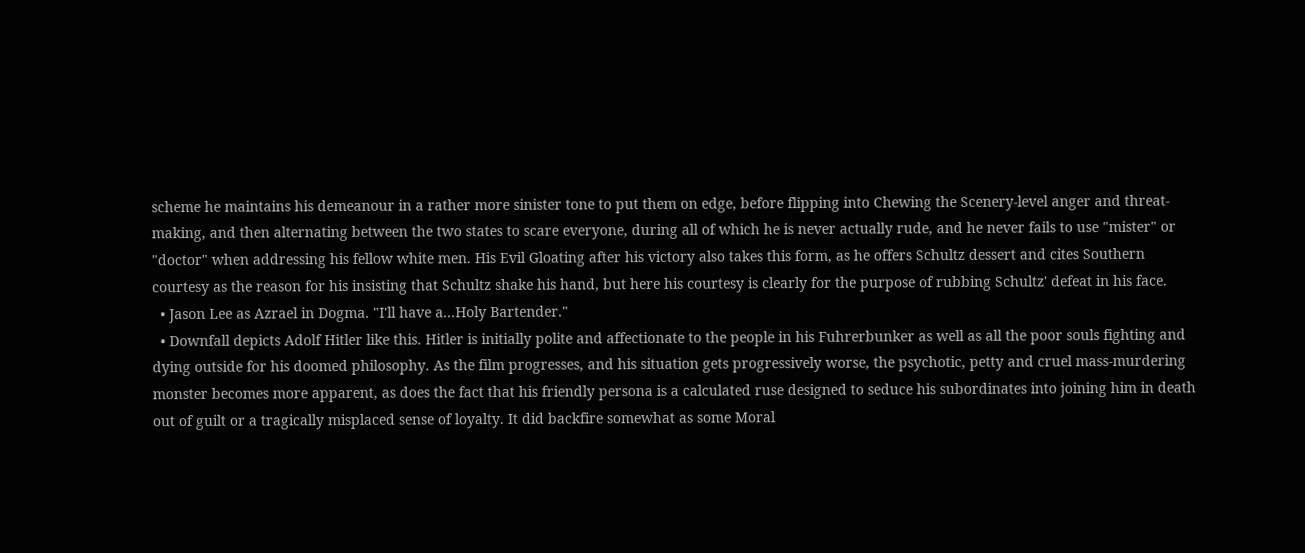scheme he maintains his demeanour in a rather more sinister tone to put them on edge, before flipping into Chewing the Scenery-level anger and threat-making, and then alternating between the two states to scare everyone, during all of which he is never actually rude, and he never fails to use "mister" or "doctor" when addressing his fellow white men. His Evil Gloating after his victory also takes this form, as he offers Schultz dessert and cites Southern courtesy as the reason for his insisting that Schultz shake his hand, but here his courtesy is clearly for the purpose of rubbing Schultz' defeat in his face.
  • Jason Lee as Azrael in Dogma. "I'll have a...Holy Bartender."
  • Downfall depicts Adolf Hitler like this. Hitler is initially polite and affectionate to the people in his Fuhrerbunker as well as all the poor souls fighting and dying outside for his doomed philosophy. As the film progresses, and his situation gets progressively worse, the psychotic, petty and cruel mass-murdering monster becomes more apparent, as does the fact that his friendly persona is a calculated ruse designed to seduce his subordinates into joining him in death out of guilt or a tragically misplaced sense of loyalty. It did backfire somewhat as some Moral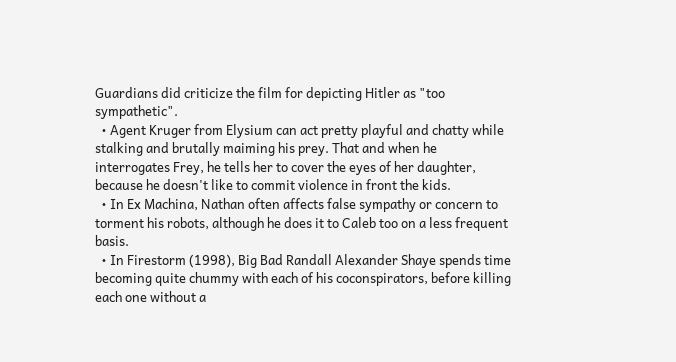Guardians did criticize the film for depicting Hitler as "too sympathetic".
  • Agent Kruger from Elysium can act pretty playful and chatty while stalking and brutally maiming his prey. That and when he interrogates Frey, he tells her to cover the eyes of her daughter, because he doesn't like to commit violence in front the kids.
  • In Ex Machina, Nathan often affects false sympathy or concern to torment his robots, although he does it to Caleb too on a less frequent basis.
  • In Firestorm (1998), Big Bad Randall Alexander Shaye spends time becoming quite chummy with each of his coconspirators, before killing each one without a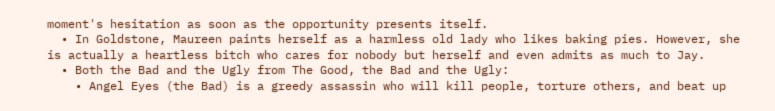moment's hesitation as soon as the opportunity presents itself.
  • In Goldstone, Maureen paints herself as a harmless old lady who likes baking pies. However, she is actually a heartless bitch who cares for nobody but herself and even admits as much to Jay.
  • Both the Bad and the Ugly from The Good, the Bad and the Ugly:
    • Angel Eyes (the Bad) is a greedy assassin who will kill people, torture others, and beat up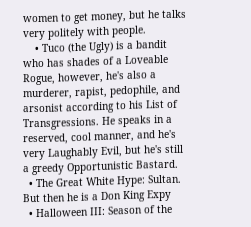women to get money, but he talks very politely with people.
    • Tuco (the Ugly) is a bandit who has shades of a Loveable Rogue, however, he's also a murderer, rapist, pedophile, and arsonist according to his List of Transgressions. He speaks in a reserved, cool manner, and he's very Laughably Evil, but he's still a greedy Opportunistic Bastard.
  • The Great White Hype: Sultan. But then he is a Don King Expy
  • Halloween III: Season of the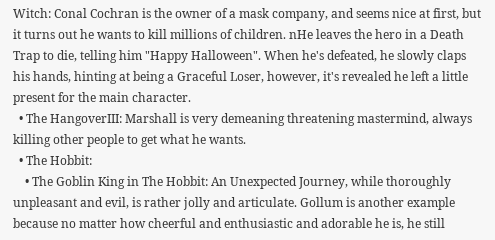Witch: Conal Cochran is the owner of a mask company, and seems nice at first, but it turns out he wants to kill millions of children. nHe leaves the hero in a Death Trap to die, telling him "Happy Halloween". When he's defeated, he slowly claps his hands, hinting at being a Graceful Loser, however, it's revealed he left a little present for the main character.
  • The HangoverIII: Marshall is very demeaning threatening mastermind, always killing other people to get what he wants.
  • The Hobbit:
    • The Goblin King in The Hobbit: An Unexpected Journey, while thoroughly unpleasant and evil, is rather jolly and articulate. Gollum is another example because no matter how cheerful and enthusiastic and adorable he is, he still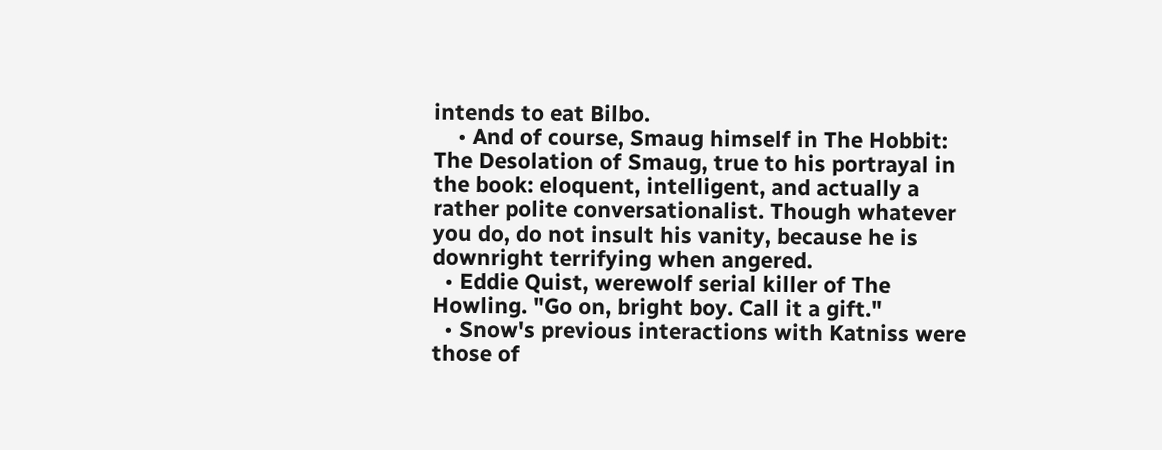intends to eat Bilbo.
    • And of course, Smaug himself in The Hobbit: The Desolation of Smaug, true to his portrayal in the book: eloquent, intelligent, and actually a rather polite conversationalist. Though whatever you do, do not insult his vanity, because he is downright terrifying when angered.
  • Eddie Quist, werewolf serial killer of The Howling. "Go on, bright boy. Call it a gift."
  • Snow's previous interactions with Katniss were those of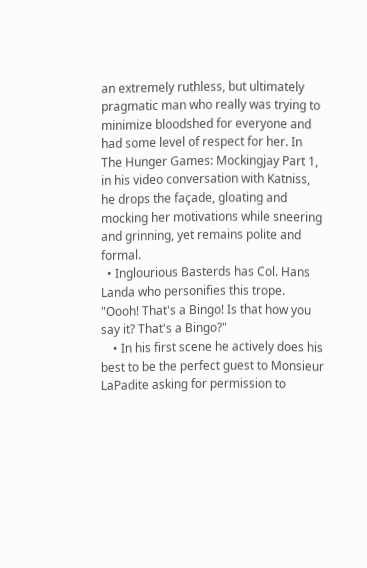an extremely ruthless, but ultimately pragmatic man who really was trying to minimize bloodshed for everyone and had some level of respect for her. In The Hunger Games: Mockingjay Part 1, in his video conversation with Katniss, he drops the façade, gloating and mocking her motivations while sneering and grinning, yet remains polite and formal.
  • Inglourious Basterds has Col. Hans Landa who personifies this trope. "Oooh! That's a Bingo! Is that how you say it? That's a Bingo?"
    • In his first scene he actively does his best to be the perfect guest to Monsieur LaPadite asking for permission to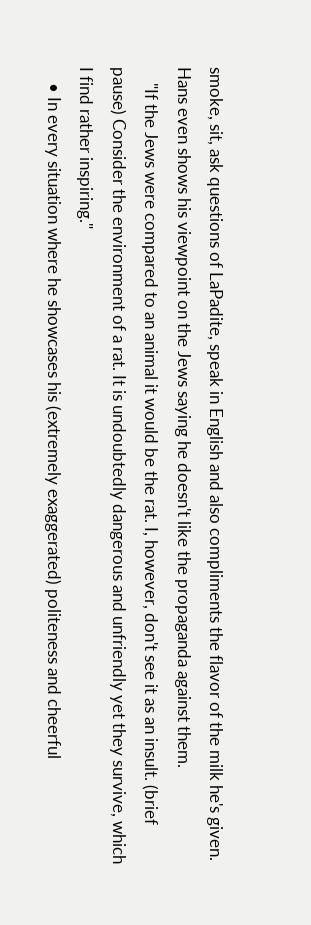smoke, sit, ask questions of LaPadite, speak in English and also compliments the flavor of the milk he's given. Hans even shows his viewpoint on the Jews saying he doesn't like the propaganda against them.
    "If the Jews were compared to an animal it would be the rat. I, however, don't see it as an insult. (brief pause) Consider the environment of a rat. It is undoubtedly dangerous and unfriendly yet they survive, which I find rather inspiring."
    • In every situation where he showcases his (extremely exaggerated) politeness and cheerful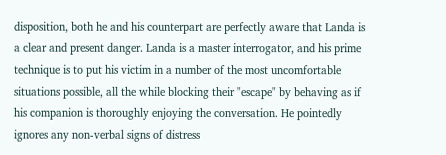disposition, both he and his counterpart are perfectly aware that Landa is a clear and present danger. Landa is a master interrogator, and his prime technique is to put his victim in a number of the most uncomfortable situations possible, all the while blocking their "escape" by behaving as if his companion is thoroughly enjoying the conversation. He pointedly ignores any non-verbal signs of distress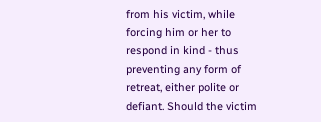from his victim, while forcing him or her to respond in kind - thus preventing any form of retreat, either polite or defiant. Should the victim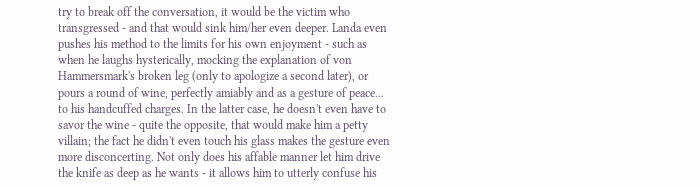try to break off the conversation, it would be the victim who transgressed - and that would sink him/her even deeper. Landa even pushes his method to the limits for his own enjoyment - such as when he laughs hysterically, mocking the explanation of von Hammersmark's broken leg (only to apologize a second later), or pours a round of wine, perfectly amiably and as a gesture of peace... to his handcuffed charges. In the latter case, he doesn't even have to savor the wine - quite the opposite, that would make him a petty villain; the fact he didn't even touch his glass makes the gesture even more disconcerting. Not only does his affable manner let him drive the knife as deep as he wants - it allows him to utterly confuse his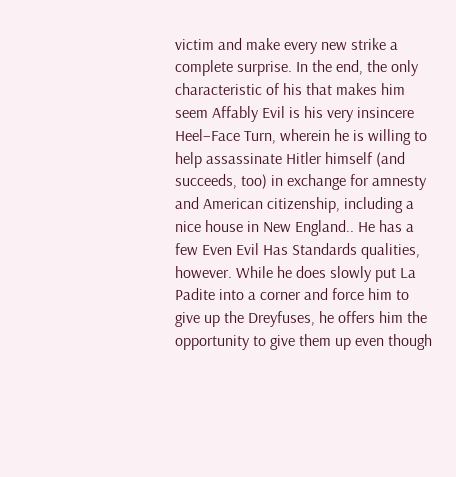victim and make every new strike a complete surprise. In the end, the only characteristic of his that makes him seem Affably Evil is his very insincere Heel–Face Turn, wherein he is willing to help assassinate Hitler himself (and succeeds, too) in exchange for amnesty and American citizenship, including a nice house in New England.. He has a few Even Evil Has Standards qualities, however. While he does slowly put La Padite into a corner and force him to give up the Dreyfuses, he offers him the opportunity to give them up even though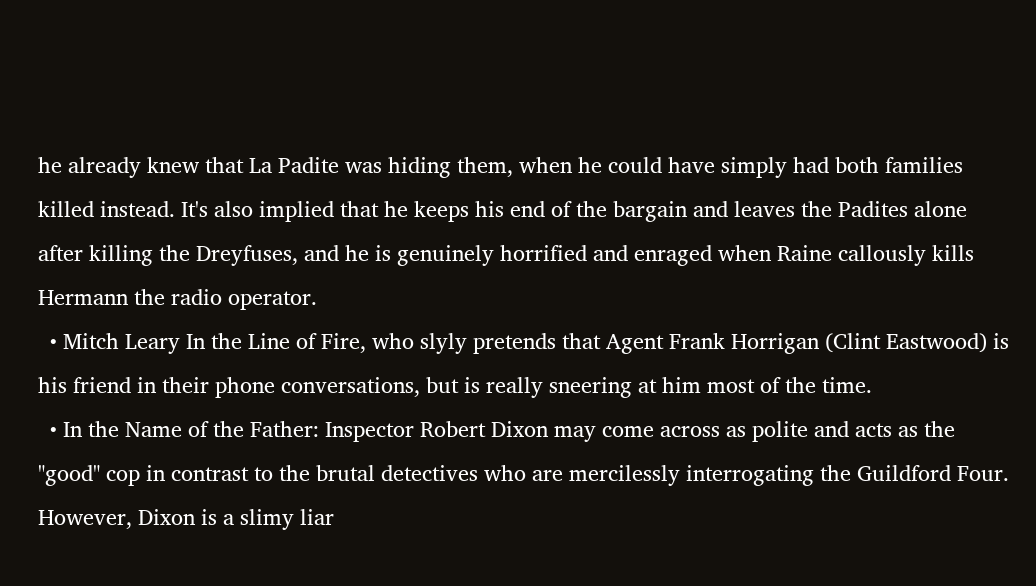he already knew that La Padite was hiding them, when he could have simply had both families killed instead. It's also implied that he keeps his end of the bargain and leaves the Padites alone after killing the Dreyfuses, and he is genuinely horrified and enraged when Raine callously kills Hermann the radio operator.
  • Mitch Leary In the Line of Fire, who slyly pretends that Agent Frank Horrigan (Clint Eastwood) is his friend in their phone conversations, but is really sneering at him most of the time.
  • In the Name of the Father: Inspector Robert Dixon may come across as polite and acts as the "good" cop in contrast to the brutal detectives who are mercilessly interrogating the Guildford Four. However, Dixon is a slimy liar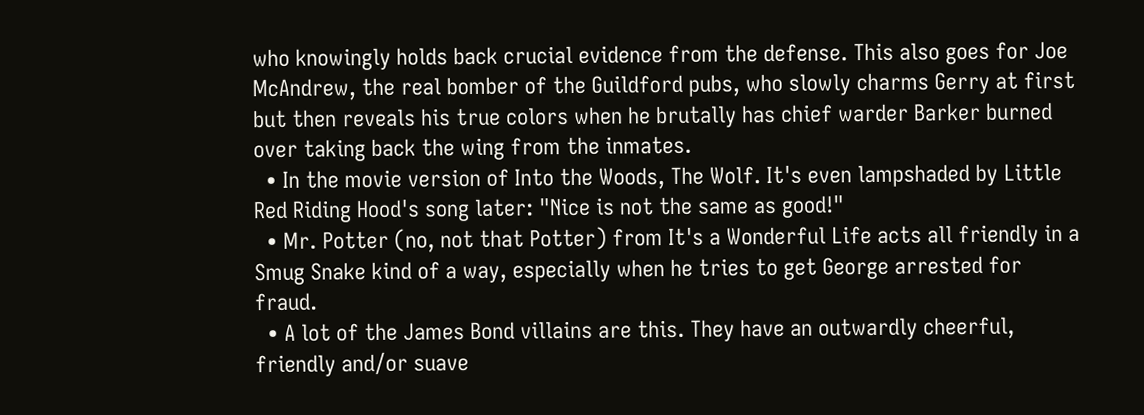who knowingly holds back crucial evidence from the defense. This also goes for Joe McAndrew, the real bomber of the Guildford pubs, who slowly charms Gerry at first but then reveals his true colors when he brutally has chief warder Barker burned over taking back the wing from the inmates.
  • In the movie version of Into the Woods, The Wolf. It's even lampshaded by Little Red Riding Hood's song later: "Nice is not the same as good!"
  • Mr. Potter (no, not that Potter) from It's a Wonderful Life acts all friendly in a Smug Snake kind of a way, especially when he tries to get George arrested for fraud.
  • A lot of the James Bond villains are this. They have an outwardly cheerful, friendly and/or suave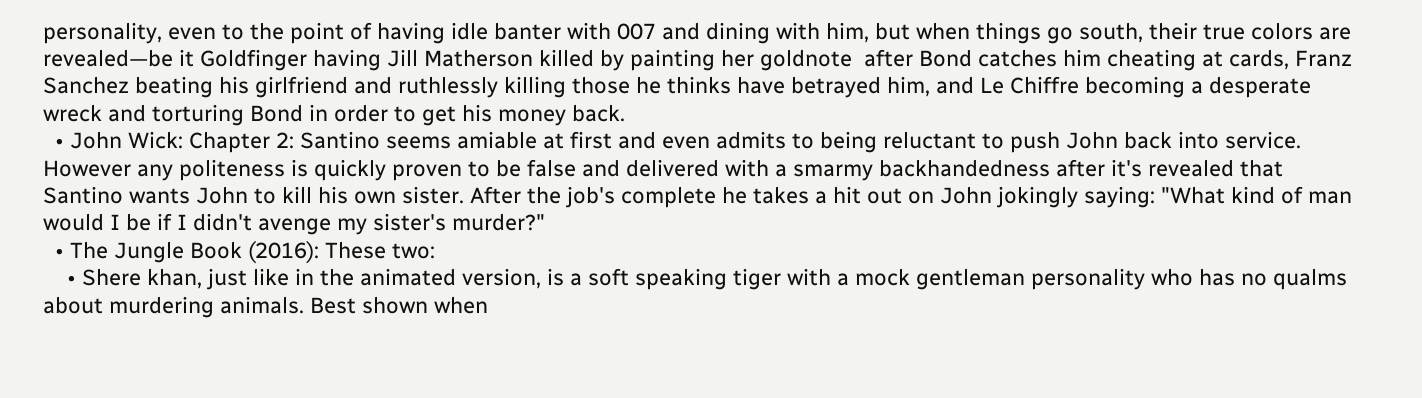personality, even to the point of having idle banter with 007 and dining with him, but when things go south, their true colors are revealed—be it Goldfinger having Jill Matherson killed by painting her goldnote  after Bond catches him cheating at cards, Franz Sanchez beating his girlfriend and ruthlessly killing those he thinks have betrayed him, and Le Chiffre becoming a desperate wreck and torturing Bond in order to get his money back.
  • John Wick: Chapter 2: Santino seems amiable at first and even admits to being reluctant to push John back into service. However any politeness is quickly proven to be false and delivered with a smarmy backhandedness after it's revealed that Santino wants John to kill his own sister. After the job's complete he takes a hit out on John jokingly saying: "What kind of man would I be if I didn't avenge my sister's murder?"
  • The Jungle Book (2016): These two:
    • Shere khan, just like in the animated version, is a soft speaking tiger with a mock gentleman personality who has no qualms about murdering animals. Best shown when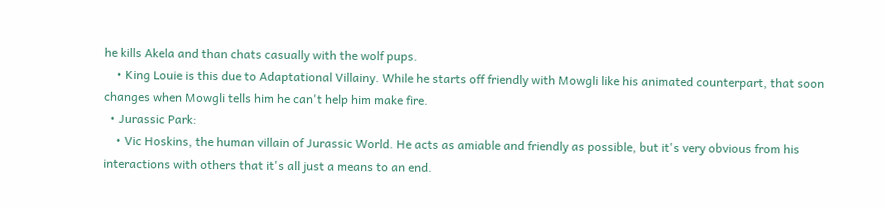he kills Akela and than chats casually with the wolf pups.
    • King Louie is this due to Adaptational Villainy. While he starts off friendly with Mowgli like his animated counterpart, that soon changes when Mowgli tells him he can't help him make fire.
  • Jurassic Park:
    • Vic Hoskins, the human villain of Jurassic World. He acts as amiable and friendly as possible, but it's very obvious from his interactions with others that it's all just a means to an end.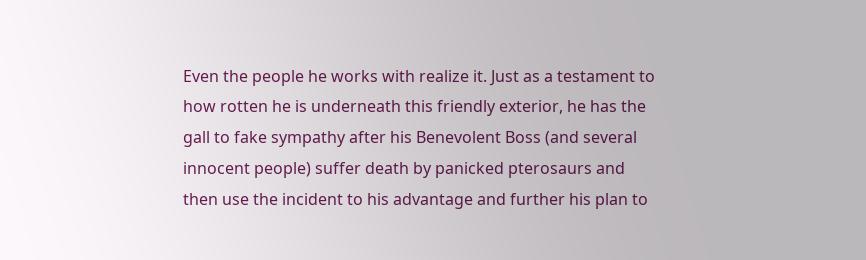Even the people he works with realize it. Just as a testament to how rotten he is underneath this friendly exterior, he has the gall to fake sympathy after his Benevolent Boss (and several innocent people) suffer death by panicked pterosaurs and then use the incident to his advantage and further his plan to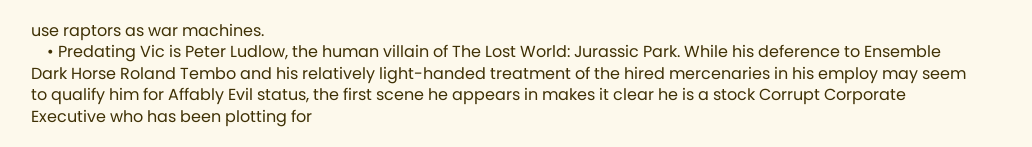use raptors as war machines.
    • Predating Vic is Peter Ludlow, the human villain of The Lost World: Jurassic Park. While his deference to Ensemble Dark Horse Roland Tembo and his relatively light-handed treatment of the hired mercenaries in his employ may seem to qualify him for Affably Evil status, the first scene he appears in makes it clear he is a stock Corrupt Corporate Executive who has been plotting for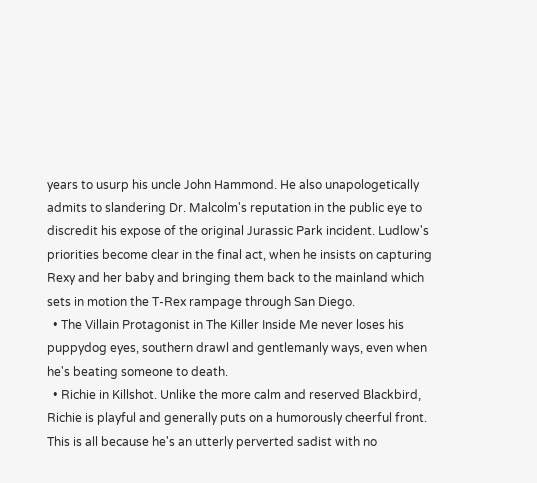years to usurp his uncle John Hammond. He also unapologetically admits to slandering Dr. Malcolm's reputation in the public eye to discredit his expose of the original Jurassic Park incident. Ludlow's priorities become clear in the final act, when he insists on capturing Rexy and her baby and bringing them back to the mainland which sets in motion the T-Rex rampage through San Diego.
  • The Villain Protagonist in The Killer Inside Me never loses his puppydog eyes, southern drawl and gentlemanly ways, even when he's beating someone to death.
  • Richie in Killshot. Unlike the more calm and reserved Blackbird, Richie is playful and generally puts on a humorously cheerful front. This is all because he's an utterly perverted sadist with no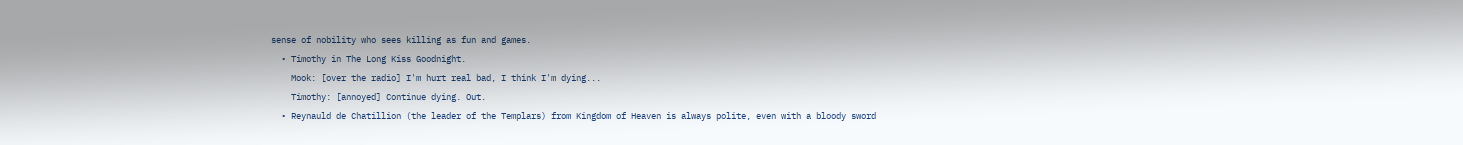sense of nobility who sees killing as fun and games.
  • Timothy in The Long Kiss Goodnight.
    Mook: [over the radio] I'm hurt real bad, I think I'm dying...
    Timothy: [annoyed] Continue dying. Out.
  • Reynauld de Chatillion (the leader of the Templars) from Kingdom of Heaven is always polite, even with a bloody sword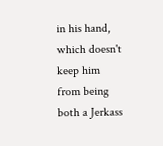in his hand, which doesn't keep him from being both a Jerkass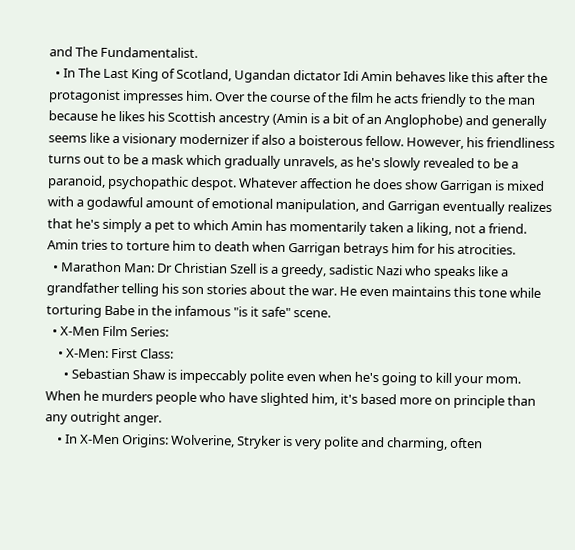and The Fundamentalist.
  • In The Last King of Scotland, Ugandan dictator Idi Amin behaves like this after the protagonist impresses him. Over the course of the film he acts friendly to the man because he likes his Scottish ancestry (Amin is a bit of an Anglophobe) and generally seems like a visionary modernizer if also a boisterous fellow. However, his friendliness turns out to be a mask which gradually unravels, as he's slowly revealed to be a paranoid, psychopathic despot. Whatever affection he does show Garrigan is mixed with a godawful amount of emotional manipulation, and Garrigan eventually realizes that he's simply a pet to which Amin has momentarily taken a liking, not a friend. Amin tries to torture him to death when Garrigan betrays him for his atrocities.
  • Marathon Man: Dr Christian Szell is a greedy, sadistic Nazi who speaks like a grandfather telling his son stories about the war. He even maintains this tone while torturing Babe in the infamous "is it safe" scene.
  • X-Men Film Series:
    • X-Men: First Class:
      • Sebastian Shaw is impeccably polite even when he's going to kill your mom. When he murders people who have slighted him, it's based more on principle than any outright anger.
    • In X-Men Origins: Wolverine, Stryker is very polite and charming, often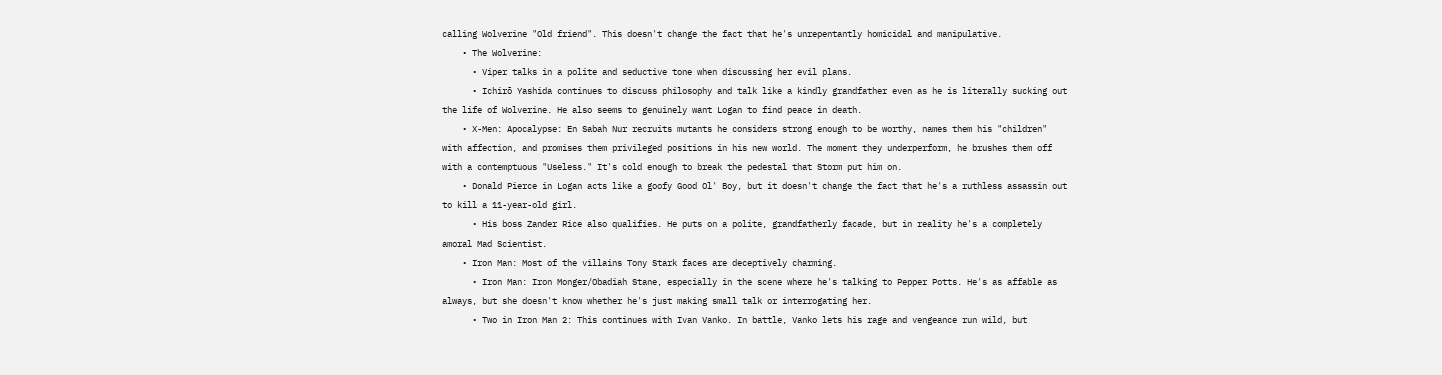calling Wolverine "Old friend". This doesn't change the fact that he's unrepentantly homicidal and manipulative.
    • The Wolverine:
      • Viper talks in a polite and seductive tone when discussing her evil plans.
      • Ichirō Yashida continues to discuss philosophy and talk like a kindly grandfather even as he is literally sucking out the life of Wolverine. He also seems to genuinely want Logan to find peace in death.
    • X-Men: Apocalypse: En Sabah Nur recruits mutants he considers strong enough to be worthy, names them his "children" with affection, and promises them privileged positions in his new world. The moment they underperform, he brushes them off with a contemptuous "Useless." It's cold enough to break the pedestal that Storm put him on.
    • Donald Pierce in Logan acts like a goofy Good Ol' Boy, but it doesn't change the fact that he's a ruthless assassin out to kill a 11-year-old girl.
      • His boss Zander Rice also qualifies. He puts on a polite, grandfatherly facade, but in reality he's a completely amoral Mad Scientist.
    • Iron Man: Most of the villains Tony Stark faces are deceptively charming.
      • Iron Man: Iron Monger/Obadiah Stane, especially in the scene where he's talking to Pepper Potts. He's as affable as always, but she doesn't know whether he's just making small talk or interrogating her.
      • Two in Iron Man 2: This continues with Ivan Vanko. In battle, Vanko lets his rage and vengeance run wild, but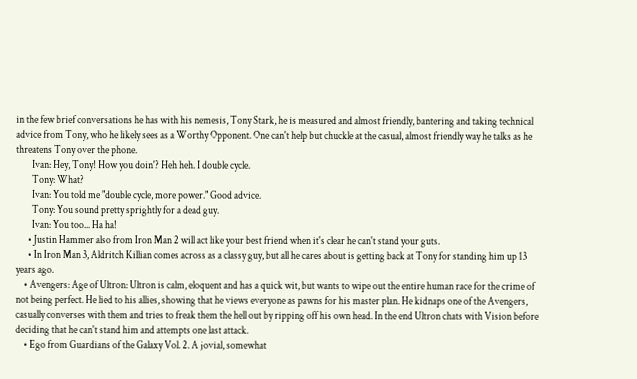in the few brief conversations he has with his nemesis, Tony Stark, he is measured and almost friendly, bantering and taking technical advice from Tony, who he likely sees as a Worthy Opponent. One can't help but chuckle at the casual, almost friendly way he talks as he threatens Tony over the phone.
        Ivan: Hey, Tony! How you doin'? Heh heh. I double cycle.
        Tony: What?
        Ivan: You told me "double cycle, more power." Good advice.
        Tony: You sound pretty sprightly for a dead guy.
        Ivan: You too... Ha ha!
      • Justin Hammer also from Iron Man 2 will act like your best friend when it's clear he can't stand your guts.
      • In Iron Man 3, Aldritch Killian comes across as a classy guy, but all he cares about is getting back at Tony for standing him up 13 years ago.
    • Avengers: Age of Ultron: Ultron is calm, eloquent and has a quick wit, but wants to wipe out the entire human race for the crime of not being perfect. He lied to his allies, showing that he views everyone as pawns for his master plan. He kidnaps one of the Avengers, casually converses with them and tries to freak them the hell out by ripping off his own head. In the end Ultron chats with Vision before deciding that he can't stand him and attempts one last attack.
    • Ego from Guardians of the Galaxy Vol. 2. A jovial, somewhat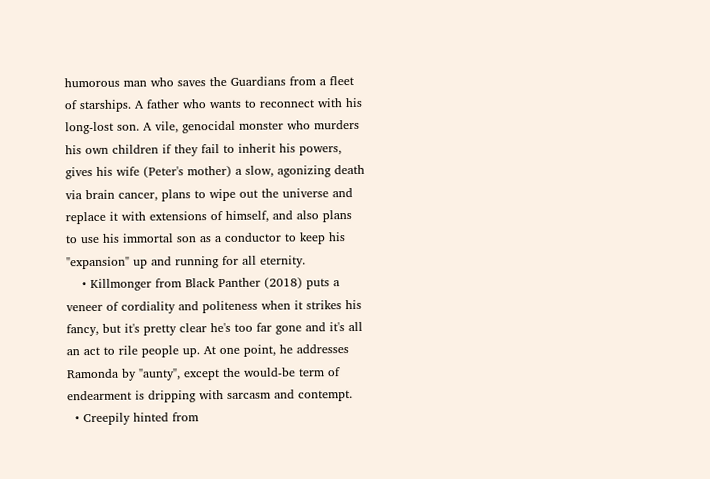humorous man who saves the Guardians from a fleet of starships. A father who wants to reconnect with his long-lost son. A vile, genocidal monster who murders his own children if they fail to inherit his powers, gives his wife (Peter's mother) a slow, agonizing death via brain cancer, plans to wipe out the universe and replace it with extensions of himself, and also plans to use his immortal son as a conductor to keep his "expansion" up and running for all eternity.
    • Killmonger from Black Panther (2018) puts a veneer of cordiality and politeness when it strikes his fancy, but it's pretty clear he's too far gone and it's all an act to rile people up. At one point, he addresses Ramonda by "aunty", except the would-be term of endearment is dripping with sarcasm and contempt.
  • Creepily hinted from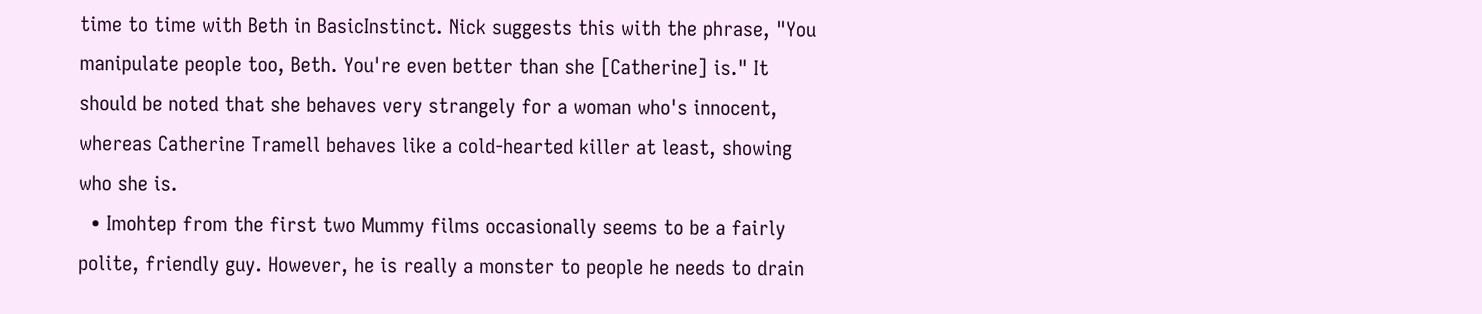time to time with Beth in BasicInstinct. Nick suggests this with the phrase, "You manipulate people too, Beth. You're even better than she [Catherine] is." It should be noted that she behaves very strangely for a woman who's innocent, whereas Catherine Tramell behaves like a cold-hearted killer at least, showing who she is.
  • Imohtep from the first two Mummy films occasionally seems to be a fairly polite, friendly guy. However, he is really a monster to people he needs to drain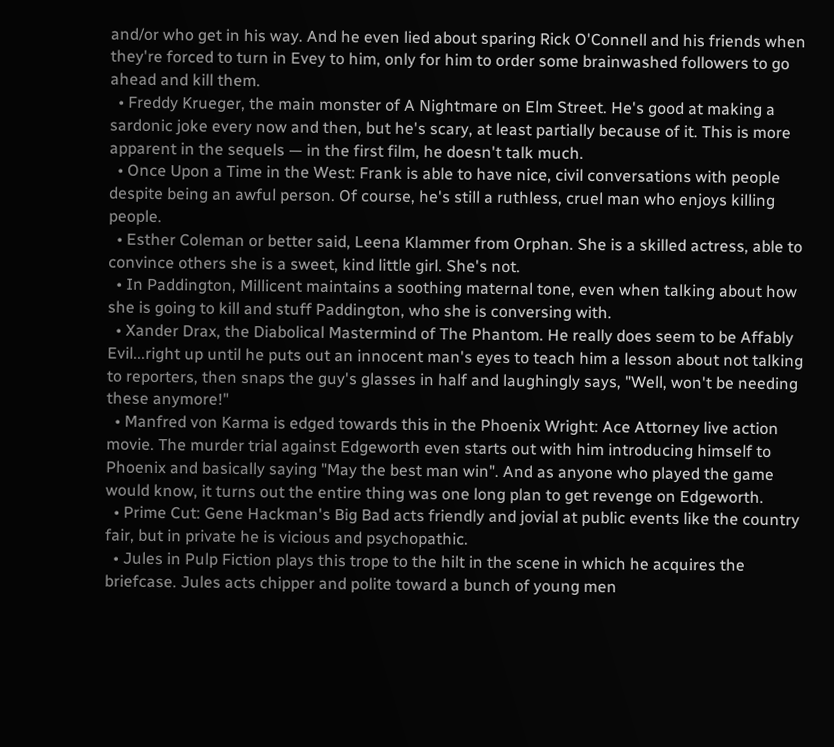and/or who get in his way. And he even lied about sparing Rick O'Connell and his friends when they're forced to turn in Evey to him, only for him to order some brainwashed followers to go ahead and kill them.
  • Freddy Krueger, the main monster of A Nightmare on Elm Street. He's good at making a sardonic joke every now and then, but he's scary, at least partially because of it. This is more apparent in the sequels — in the first film, he doesn't talk much.
  • Once Upon a Time in the West: Frank is able to have nice, civil conversations with people despite being an awful person. Of course, he's still a ruthless, cruel man who enjoys killing people.
  • Esther Coleman or better said, Leena Klammer from Orphan. She is a skilled actress, able to convince others she is a sweet, kind little girl. She's not.
  • In Paddington, Millicent maintains a soothing maternal tone, even when talking about how she is going to kill and stuff Paddington, who she is conversing with.
  • Xander Drax, the Diabolical Mastermind of The Phantom. He really does seem to be Affably Evil...right up until he puts out an innocent man's eyes to teach him a lesson about not talking to reporters, then snaps the guy's glasses in half and laughingly says, "Well, won't be needing these anymore!"
  • Manfred von Karma is edged towards this in the Phoenix Wright: Ace Attorney live action movie. The murder trial against Edgeworth even starts out with him introducing himself to Phoenix and basically saying "May the best man win". And as anyone who played the game would know, it turns out the entire thing was one long plan to get revenge on Edgeworth.
  • Prime Cut: Gene Hackman's Big Bad acts friendly and jovial at public events like the country fair, but in private he is vicious and psychopathic.
  • Jules in Pulp Fiction plays this trope to the hilt in the scene in which he acquires the briefcase. Jules acts chipper and polite toward a bunch of young men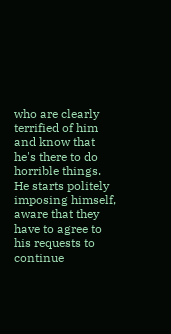who are clearly terrified of him and know that he's there to do horrible things. He starts politely imposing himself, aware that they have to agree to his requests to continue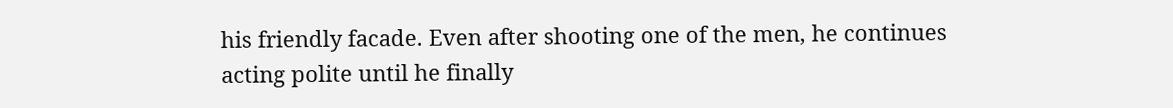his friendly facade. Even after shooting one of the men, he continues acting polite until he finally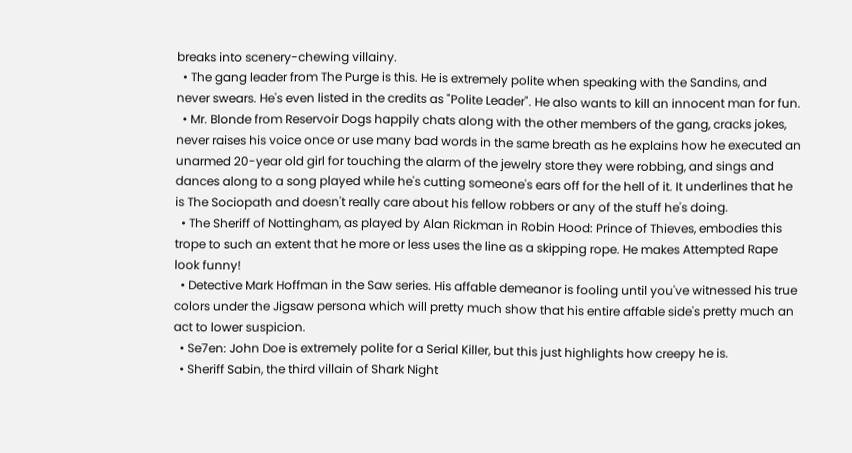breaks into scenery-chewing villainy.
  • The gang leader from The Purge is this. He is extremely polite when speaking with the Sandins, and never swears. He's even listed in the credits as "Polite Leader". He also wants to kill an innocent man for fun.
  • Mr. Blonde from Reservoir Dogs happily chats along with the other members of the gang, cracks jokes, never raises his voice once or use many bad words in the same breath as he explains how he executed an unarmed 20-year old girl for touching the alarm of the jewelry store they were robbing, and sings and dances along to a song played while he's cutting someone's ears off for the hell of it. It underlines that he is The Sociopath and doesn't really care about his fellow robbers or any of the stuff he's doing.
  • The Sheriff of Nottingham, as played by Alan Rickman in Robin Hood: Prince of Thieves, embodies this trope to such an extent that he more or less uses the line as a skipping rope. He makes Attempted Rape look funny!
  • Detective Mark Hoffman in the Saw series. His affable demeanor is fooling until you've witnessed his true colors under the Jigsaw persona which will pretty much show that his entire affable side's pretty much an act to lower suspicion.
  • Se7en: John Doe is extremely polite for a Serial Killer, but this just highlights how creepy he is.
  • Sheriff Sabin, the third villain of Shark Night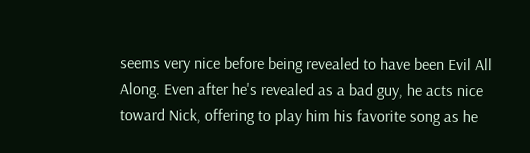seems very nice before being revealed to have been Evil All Along. Even after he's revealed as a bad guy, he acts nice toward Nick, offering to play him his favorite song as he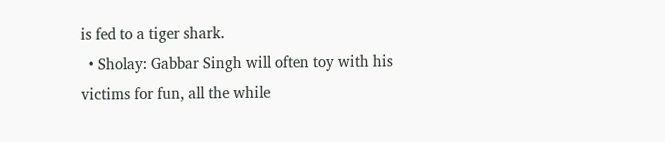is fed to a tiger shark.
  • Sholay: Gabbar Singh will often toy with his victims for fun, all the while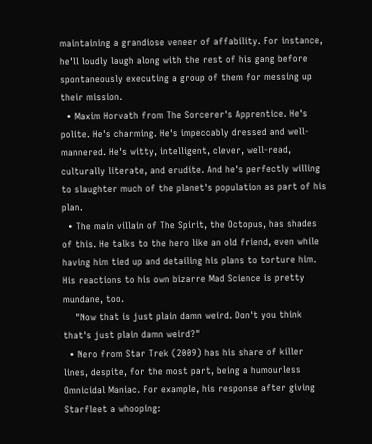maintaining a grandiose veneer of affability. For instance, he'll loudly laugh along with the rest of his gang before spontaneously executing a group of them for messing up their mission.
  • Maxim Horvath from The Sorcerer's Apprentice. He's polite. He's charming. He's impeccably dressed and well-mannered. He's witty, intelligent, clever, well-read, culturally literate, and erudite. And he's perfectly willing to slaughter much of the planet's population as part of his plan.
  • The main villain of The Spirit, the Octopus, has shades of this. He talks to the hero like an old friend, even while having him tied up and detailing his plans to torture him. His reactions to his own bizarre Mad Science is pretty mundane, too.
    "Now that is just plain damn weird. Don't you think that's just plain damn weird?"
  • Nero from Star Trek (2009) has his share of killer lines, despite, for the most part, being a humourless Omnicidal Maniac. For example, his response after giving Starfleet a whooping: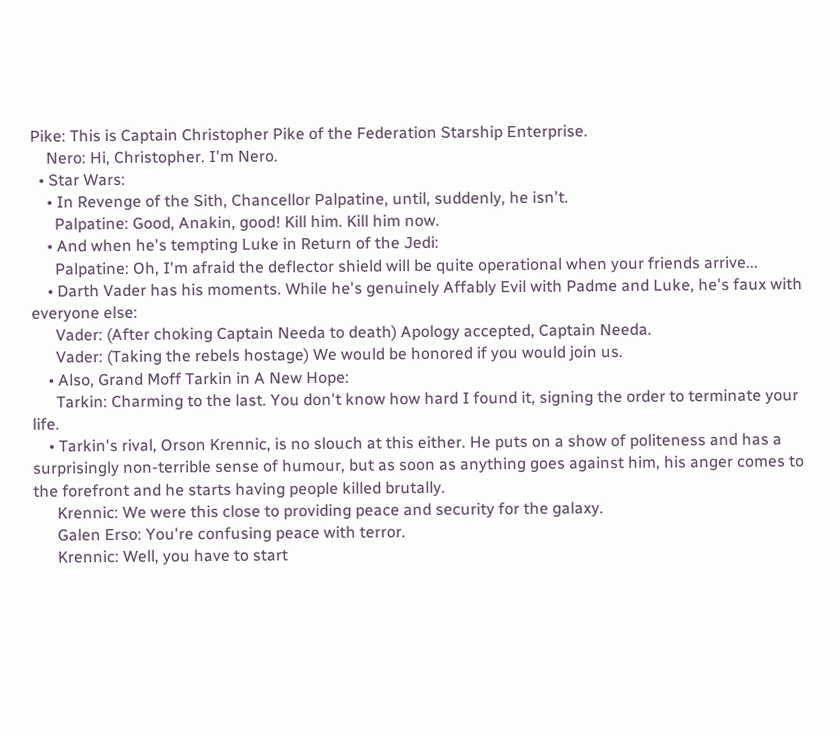Pike: This is Captain Christopher Pike of the Federation Starship Enterprise.
    Nero: Hi, Christopher. I'm Nero.
  • Star Wars:
    • In Revenge of the Sith, Chancellor Palpatine, until, suddenly, he isn't.
      Palpatine: Good, Anakin, good! Kill him. Kill him now.
    • And when he's tempting Luke in Return of the Jedi:
      Palpatine: Oh, I'm afraid the deflector shield will be quite operational when your friends arrive...
    • Darth Vader has his moments. While he's genuinely Affably Evil with Padme and Luke, he's faux with everyone else:
      Vader: (After choking Captain Needa to death) Apology accepted, Captain Needa.
      Vader: (Taking the rebels hostage) We would be honored if you would join us.
    • Also, Grand Moff Tarkin in A New Hope:
      Tarkin: Charming to the last. You don't know how hard I found it, signing the order to terminate your life.
    • Tarkin's rival, Orson Krennic, is no slouch at this either. He puts on a show of politeness and has a surprisingly non-terrible sense of humour, but as soon as anything goes against him, his anger comes to the forefront and he starts having people killed brutally.
      Krennic: We were this close to providing peace and security for the galaxy.
      Galen Erso: You're confusing peace with terror.
      Krennic: Well, you have to start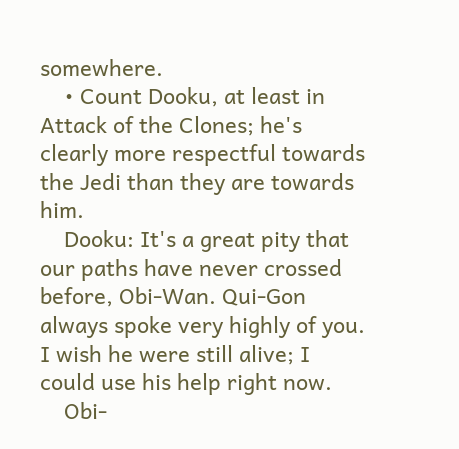somewhere.
    • Count Dooku, at least in Attack of the Clones; he's clearly more respectful towards the Jedi than they are towards him.
    Dooku: It's a great pity that our paths have never crossed before, Obi-Wan. Qui-Gon always spoke very highly of you. I wish he were still alive; I could use his help right now.
    Obi-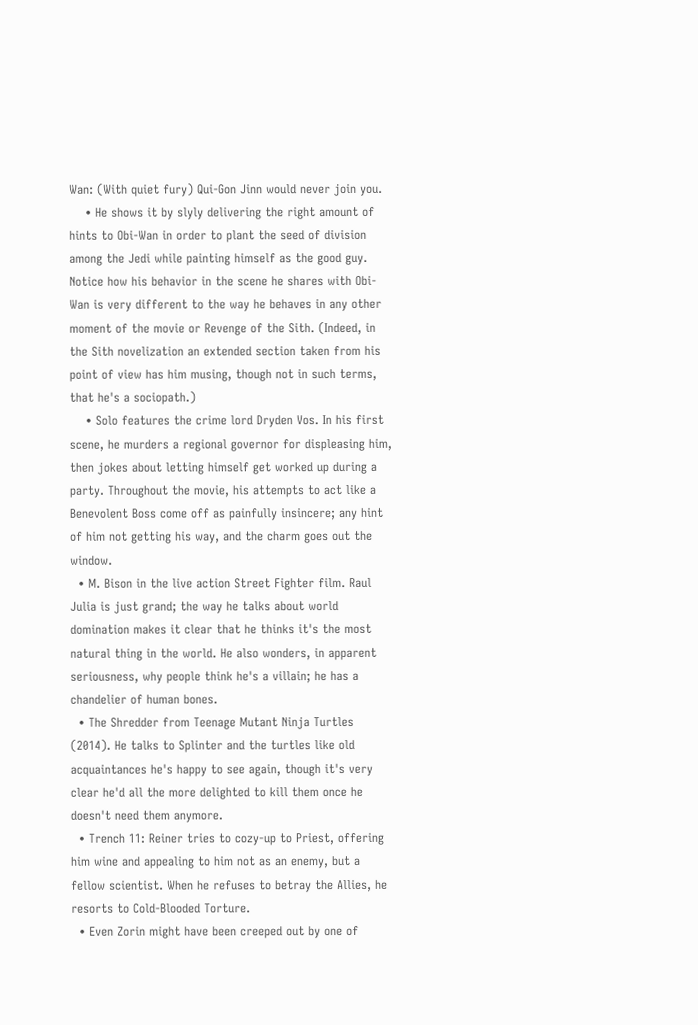Wan: (With quiet fury) Qui-Gon Jinn would never join you.
    • He shows it by slyly delivering the right amount of hints to Obi-Wan in order to plant the seed of division among the Jedi while painting himself as the good guy. Notice how his behavior in the scene he shares with Obi-Wan is very different to the way he behaves in any other moment of the movie or Revenge of the Sith. (Indeed, in the Sith novelization an extended section taken from his point of view has him musing, though not in such terms, that he's a sociopath.)
    • Solo features the crime lord Dryden Vos. In his first scene, he murders a regional governor for displeasing him, then jokes about letting himself get worked up during a party. Throughout the movie, his attempts to act like a Benevolent Boss come off as painfully insincere; any hint of him not getting his way, and the charm goes out the window.
  • M. Bison in the live action Street Fighter film. Raul Julia is just grand; the way he talks about world domination makes it clear that he thinks it's the most natural thing in the world. He also wonders, in apparent seriousness, why people think he's a villain; he has a chandelier of human bones.
  • The Shredder from Teenage Mutant Ninja Turtles (2014). He talks to Splinter and the turtles like old acquaintances he's happy to see again, though it's very clear he'd all the more delighted to kill them once he doesn't need them anymore.
  • Trench 11: Reiner tries to cozy-up to Priest, offering him wine and appealing to him not as an enemy, but a fellow scientist. When he refuses to betray the Allies, he resorts to Cold-Blooded Torture.
  • Even Zorin might have been creeped out by one of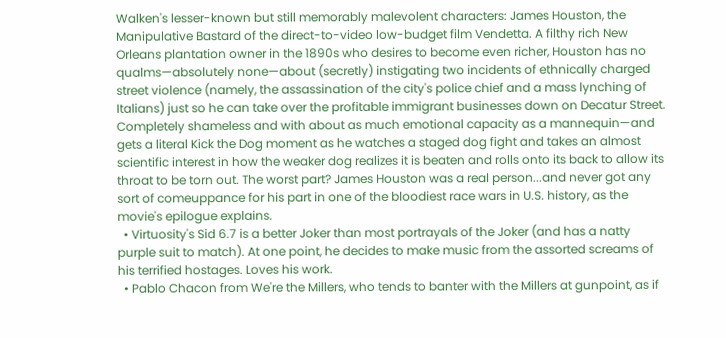Walken's lesser-known but still memorably malevolent characters: James Houston, the Manipulative Bastard of the direct-to-video low-budget film Vendetta. A filthy rich New Orleans plantation owner in the 1890s who desires to become even richer, Houston has no qualms—absolutely none—about (secretly) instigating two incidents of ethnically charged street violence (namely, the assassination of the city's police chief and a mass lynching of Italians) just so he can take over the profitable immigrant businesses down on Decatur Street. Completely shameless and with about as much emotional capacity as a mannequin—and gets a literal Kick the Dog moment as he watches a staged dog fight and takes an almost scientific interest in how the weaker dog realizes it is beaten and rolls onto its back to allow its throat to be torn out. The worst part? James Houston was a real person...and never got any sort of comeuppance for his part in one of the bloodiest race wars in U.S. history, as the movie's epilogue explains.
  • Virtuosity's Sid 6.7 is a better Joker than most portrayals of the Joker (and has a natty purple suit to match). At one point, he decides to make music from the assorted screams of his terrified hostages. Loves his work.
  • Pablo Chacon from We're the Millers, who tends to banter with the Millers at gunpoint, as if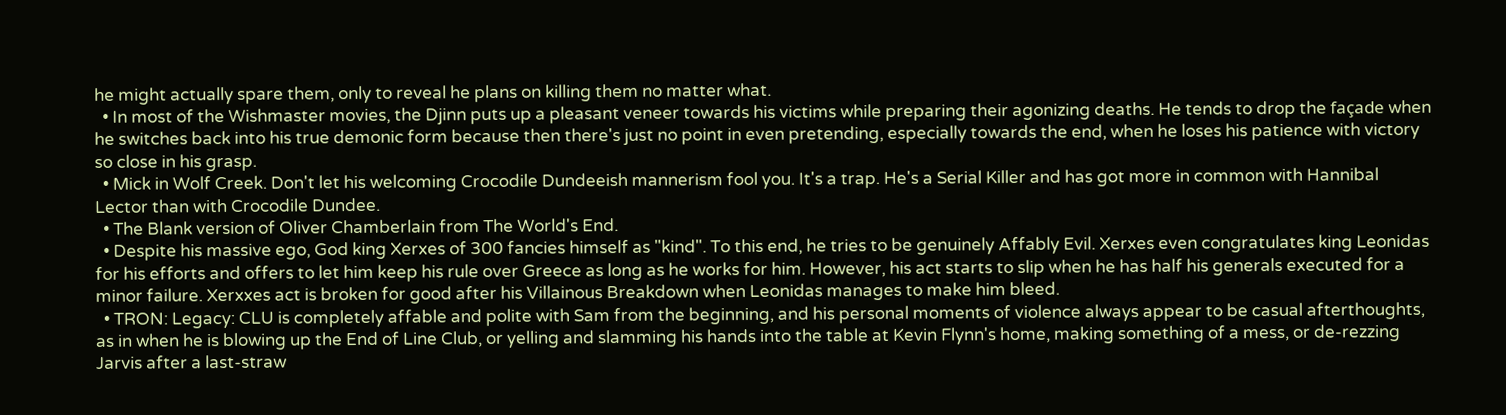he might actually spare them, only to reveal he plans on killing them no matter what.
  • In most of the Wishmaster movies, the Djinn puts up a pleasant veneer towards his victims while preparing their agonizing deaths. He tends to drop the façade when he switches back into his true demonic form because then there's just no point in even pretending, especially towards the end, when he loses his patience with victory so close in his grasp.
  • Mick in Wolf Creek. Don't let his welcoming Crocodile Dundeeish mannerism fool you. It's a trap. He's a Serial Killer and has got more in common with Hannibal Lector than with Crocodile Dundee.
  • The Blank version of Oliver Chamberlain from The World's End.
  • Despite his massive ego, God king Xerxes of 300 fancies himself as "kind". To this end, he tries to be genuinely Affably Evil. Xerxes even congratulates king Leonidas for his efforts and offers to let him keep his rule over Greece as long as he works for him. However, his act starts to slip when he has half his generals executed for a minor failure. Xerxxes act is broken for good after his Villainous Breakdown when Leonidas manages to make him bleed.
  • TRON: Legacy: CLU is completely affable and polite with Sam from the beginning, and his personal moments of violence always appear to be casual afterthoughts, as in when he is blowing up the End of Line Club, or yelling and slamming his hands into the table at Kevin Flynn's home, making something of a mess, or de-rezzing Jarvis after a last-straw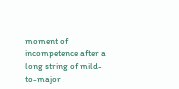moment of incompetence after a long string of mild-to-major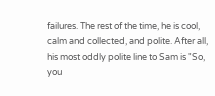failures. The rest of the time, he is cool, calm and collected, and polite. After all, his most oddly polite line to Sam is "So, you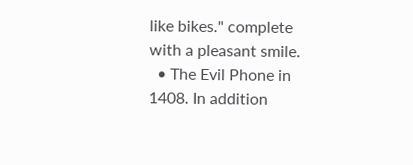like bikes." complete with a pleasant smile.
  • The Evil Phone in 1408. In addition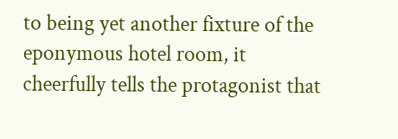to being yet another fixture of the eponymous hotel room, it cheerfully tells the protagonist that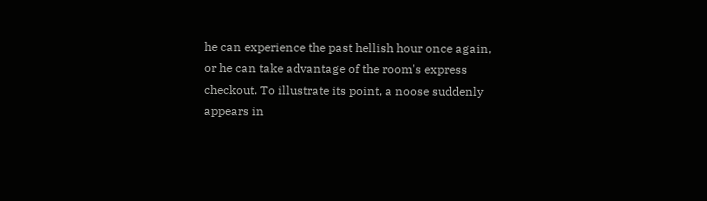he can experience the past hellish hour once again, or he can take advantage of the room's express checkout. To illustrate its point, a noose suddenly appears in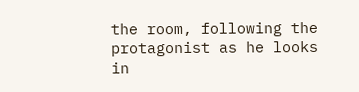the room, following the protagonist as he looks in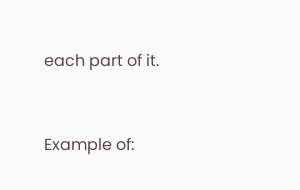each part of it.


Example of: